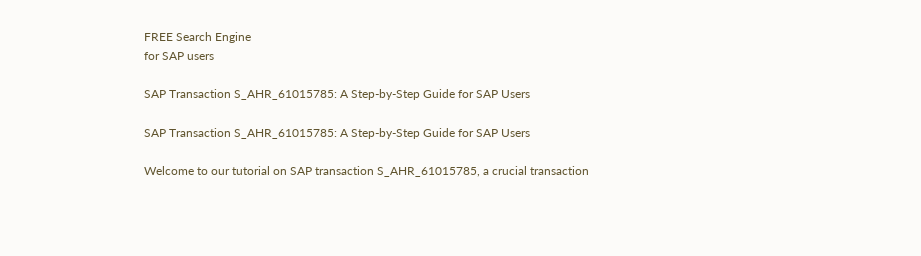FREE Search Engine
for SAP users

SAP Transaction S_AHR_61015785: A Step-by-Step Guide for SAP Users

SAP Transaction S_AHR_61015785: A Step-by-Step Guide for SAP Users

Welcome to our tutorial on SAP transaction S_AHR_61015785, a crucial transaction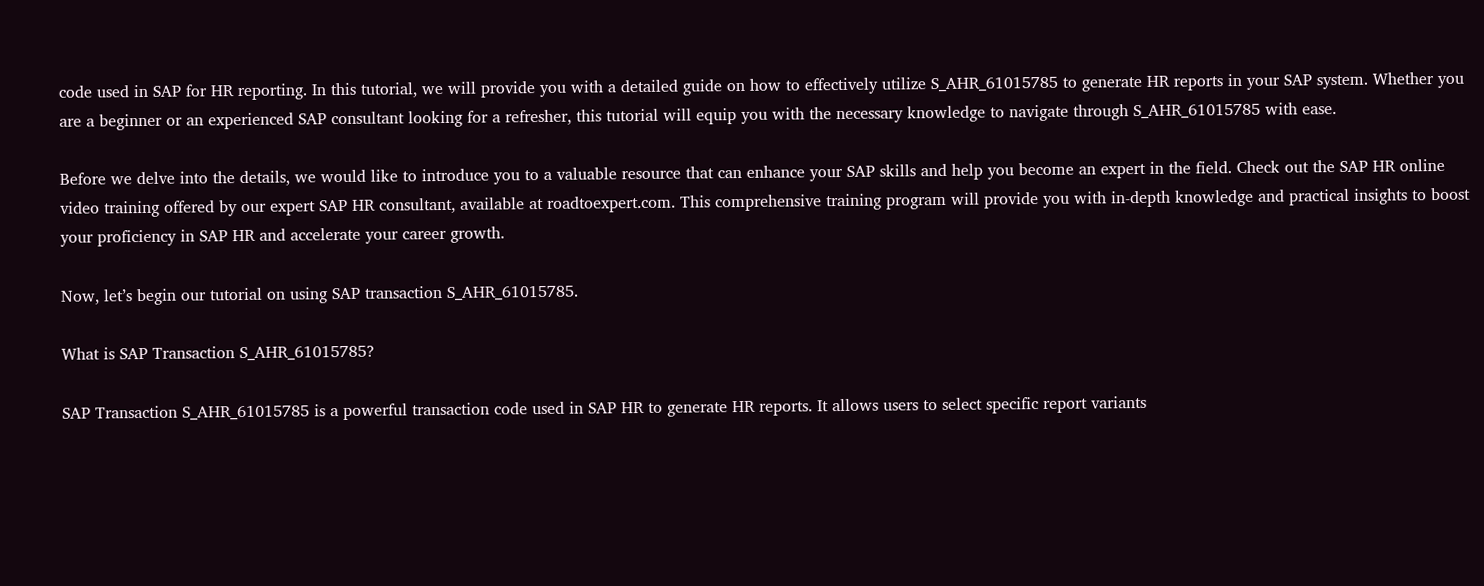code used in SAP for HR reporting. In this tutorial, we will provide you with a detailed guide on how to effectively utilize S_AHR_61015785 to generate HR reports in your SAP system. Whether you are a beginner or an experienced SAP consultant looking for a refresher, this tutorial will equip you with the necessary knowledge to navigate through S_AHR_61015785 with ease.

Before we delve into the details, we would like to introduce you to a valuable resource that can enhance your SAP skills and help you become an expert in the field. Check out the SAP HR online video training offered by our expert SAP HR consultant, available at roadtoexpert.com. This comprehensive training program will provide you with in-depth knowledge and practical insights to boost your proficiency in SAP HR and accelerate your career growth.

Now, let’s begin our tutorial on using SAP transaction S_AHR_61015785.

What is SAP Transaction S_AHR_61015785?

SAP Transaction S_AHR_61015785 is a powerful transaction code used in SAP HR to generate HR reports. It allows users to select specific report variants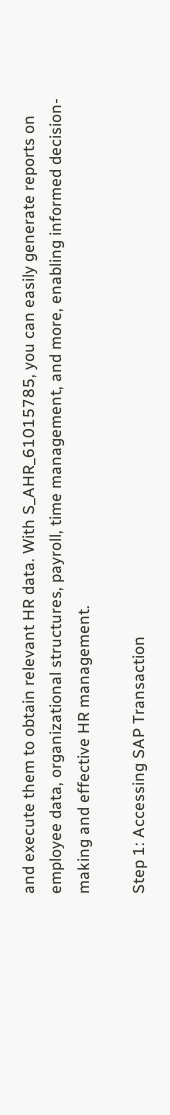and execute them to obtain relevant HR data. With S_AHR_61015785, you can easily generate reports on employee data, organizational structures, payroll, time management, and more, enabling informed decision-making and effective HR management.

Step 1: Accessing SAP Transaction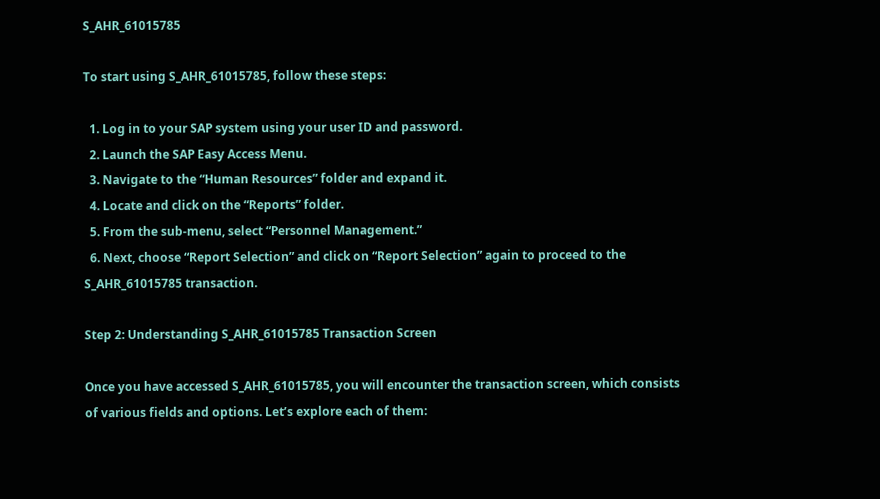S_AHR_61015785

To start using S_AHR_61015785, follow these steps:

  1. Log in to your SAP system using your user ID and password.
  2. Launch the SAP Easy Access Menu.
  3. Navigate to the “Human Resources” folder and expand it.
  4. Locate and click on the “Reports” folder.
  5. From the sub-menu, select “Personnel Management.”
  6. Next, choose “Report Selection” and click on “Report Selection” again to proceed to the S_AHR_61015785 transaction.

Step 2: Understanding S_AHR_61015785 Transaction Screen

Once you have accessed S_AHR_61015785, you will encounter the transaction screen, which consists of various fields and options. Let’s explore each of them: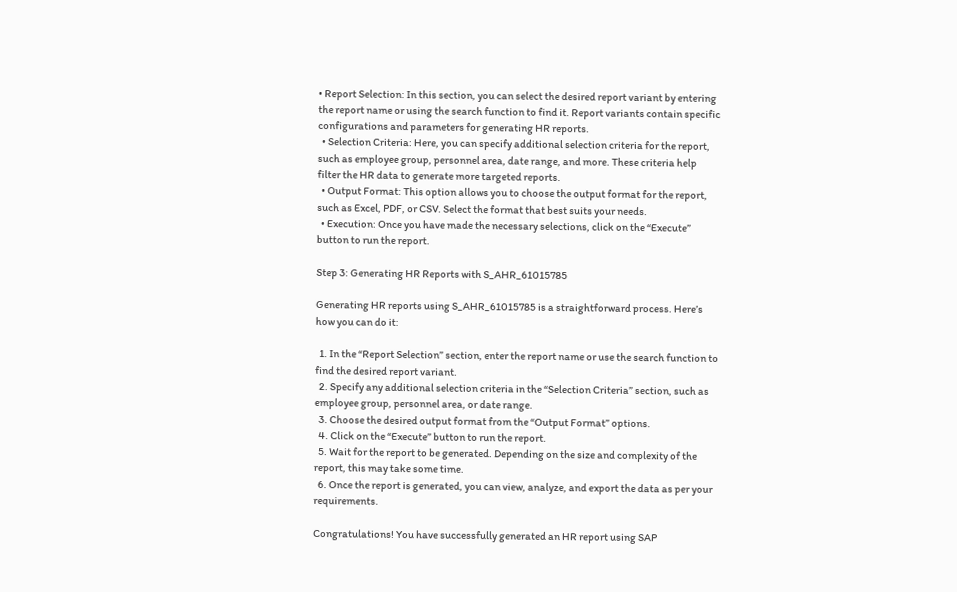• Report Selection: In this section, you can select the desired report variant by entering the report name or using the search function to find it. Report variants contain specific configurations and parameters for generating HR reports.
  • Selection Criteria: Here, you can specify additional selection criteria for the report, such as employee group, personnel area, date range, and more. These criteria help filter the HR data to generate more targeted reports.
  • Output Format: This option allows you to choose the output format for the report, such as Excel, PDF, or CSV. Select the format that best suits your needs.
  • Execution: Once you have made the necessary selections, click on the “Execute” button to run the report.

Step 3: Generating HR Reports with S_AHR_61015785

Generating HR reports using S_AHR_61015785 is a straightforward process. Here’s how you can do it:

  1. In the “Report Selection” section, enter the report name or use the search function to find the desired report variant.
  2. Specify any additional selection criteria in the “Selection Criteria” section, such as employee group, personnel area, or date range.
  3. Choose the desired output format from the “Output Format” options.
  4. Click on the “Execute” button to run the report.
  5. Wait for the report to be generated. Depending on the size and complexity of the report, this may take some time.
  6. Once the report is generated, you can view, analyze, and export the data as per your requirements.

Congratulations! You have successfully generated an HR report using SAP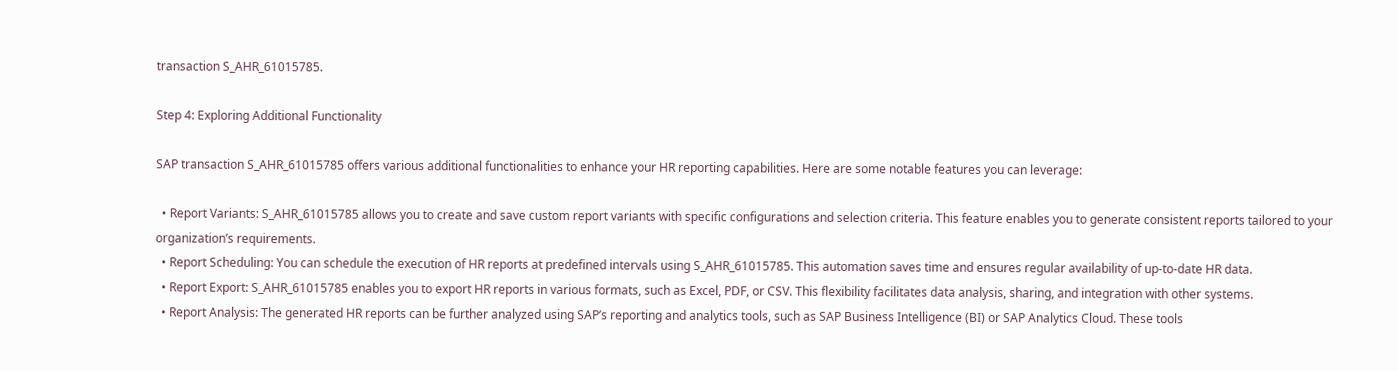transaction S_AHR_61015785.

Step 4: Exploring Additional Functionality

SAP transaction S_AHR_61015785 offers various additional functionalities to enhance your HR reporting capabilities. Here are some notable features you can leverage:

  • Report Variants: S_AHR_61015785 allows you to create and save custom report variants with specific configurations and selection criteria. This feature enables you to generate consistent reports tailored to your organization’s requirements.
  • Report Scheduling: You can schedule the execution of HR reports at predefined intervals using S_AHR_61015785. This automation saves time and ensures regular availability of up-to-date HR data.
  • Report Export: S_AHR_61015785 enables you to export HR reports in various formats, such as Excel, PDF, or CSV. This flexibility facilitates data analysis, sharing, and integration with other systems.
  • Report Analysis: The generated HR reports can be further analyzed using SAP’s reporting and analytics tools, such as SAP Business Intelligence (BI) or SAP Analytics Cloud. These tools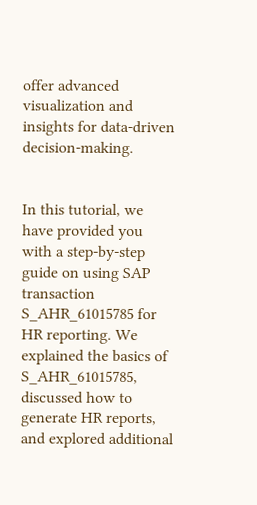offer advanced visualization and insights for data-driven decision-making.


In this tutorial, we have provided you with a step-by-step guide on using SAP transaction S_AHR_61015785 for HR reporting. We explained the basics of S_AHR_61015785, discussed how to generate HR reports, and explored additional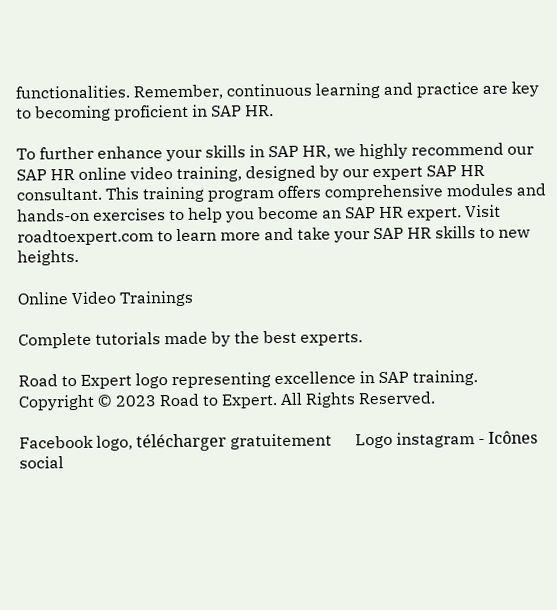functionalities. Remember, continuous learning and practice are key to becoming proficient in SAP HR.

To further enhance your skills in SAP HR, we highly recommend our SAP HR online video training, designed by our expert SAP HR consultant. This training program offers comprehensive modules and hands-on exercises to help you become an SAP HR expert. Visit roadtoexpert.com to learn more and take your SAP HR skills to new heights.

Online Video Trainings

Complete tutorials made by the best experts.

Road to Expert logo representing excellence in SAP training.
Copyright © 2023 Road to Expert. All Rights Reserved.

Facebook logo, télécharger gratuitement      Logo instagram - Icônes social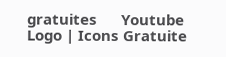gratuites      Youtube Logo | Icons Gratuite